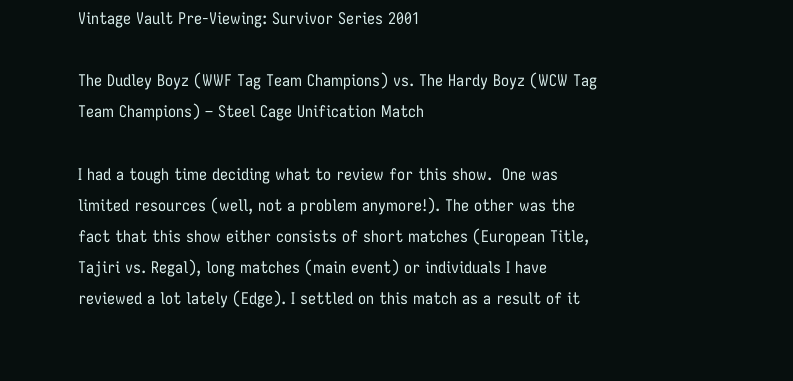Vintage Vault Pre-Viewing: Survivor Series 2001

The Dudley Boyz (WWF Tag Team Champions) vs. The Hardy Boyz (WCW Tag Team Champions) – Steel Cage Unification Match

I had a tough time deciding what to review for this show.  One was limited resources (well, not a problem anymore!). The other was the fact that this show either consists of short matches (European Title, Tajiri vs. Regal), long matches (main event) or individuals I have reviewed a lot lately (Edge). I settled on this match as a result of it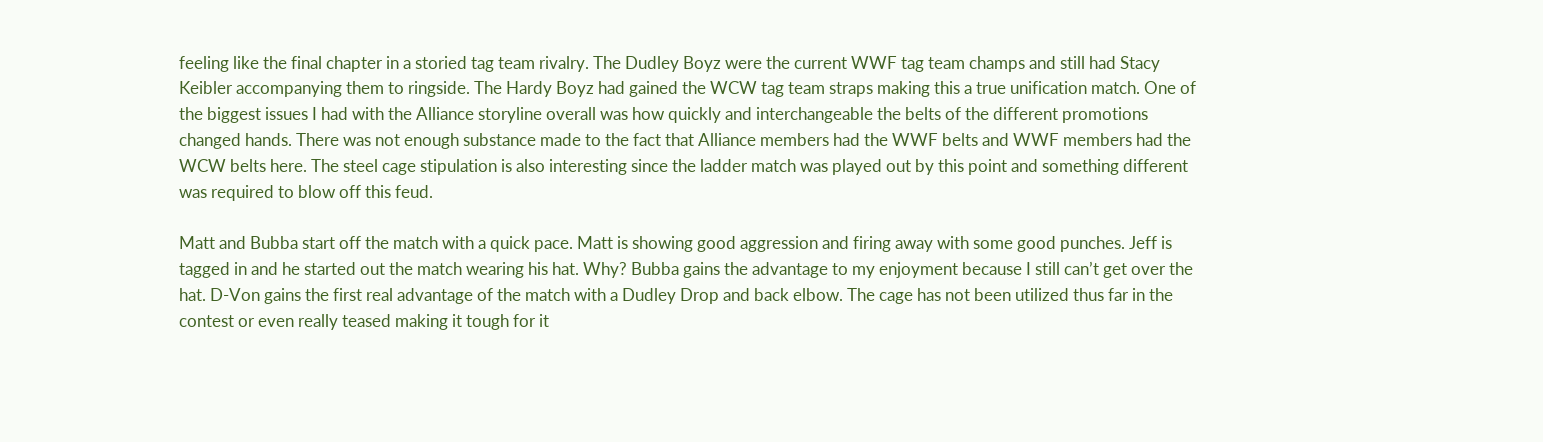feeling like the final chapter in a storied tag team rivalry. The Dudley Boyz were the current WWF tag team champs and still had Stacy Keibler accompanying them to ringside. The Hardy Boyz had gained the WCW tag team straps making this a true unification match. One of the biggest issues I had with the Alliance storyline overall was how quickly and interchangeable the belts of the different promotions changed hands. There was not enough substance made to the fact that Alliance members had the WWF belts and WWF members had the WCW belts here. The steel cage stipulation is also interesting since the ladder match was played out by this point and something different was required to blow off this feud.

Matt and Bubba start off the match with a quick pace. Matt is showing good aggression and firing away with some good punches. Jeff is tagged in and he started out the match wearing his hat. Why? Bubba gains the advantage to my enjoyment because I still can’t get over the hat. D-Von gains the first real advantage of the match with a Dudley Drop and back elbow. The cage has not been utilized thus far in the contest or even really teased making it tough for it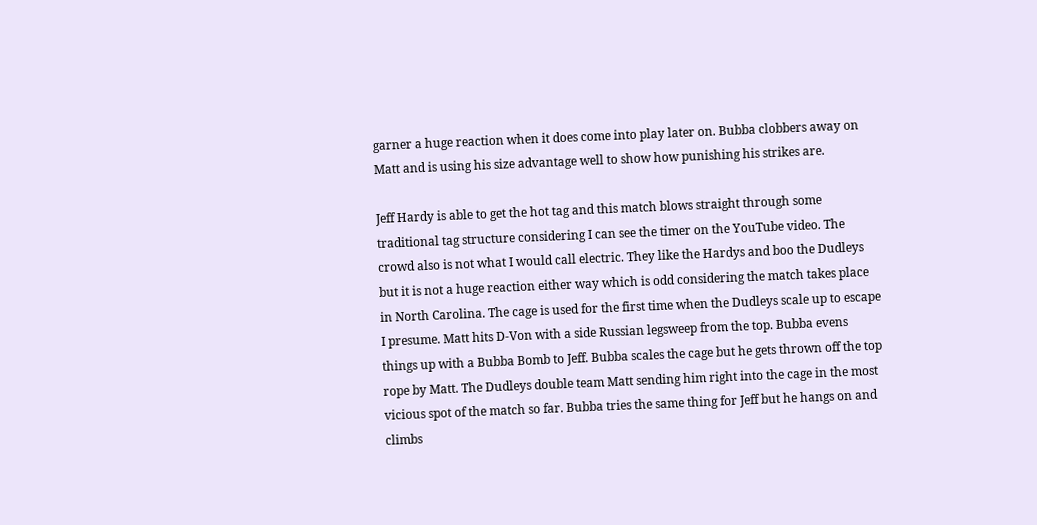garner a huge reaction when it does come into play later on. Bubba clobbers away on Matt and is using his size advantage well to show how punishing his strikes are.

Jeff Hardy is able to get the hot tag and this match blows straight through some traditional tag structure considering I can see the timer on the YouTube video. The crowd also is not what I would call electric. They like the Hardys and boo the Dudleys but it is not a huge reaction either way which is odd considering the match takes place in North Carolina. The cage is used for the first time when the Dudleys scale up to escape I presume. Matt hits D-Von with a side Russian legsweep from the top. Bubba evens things up with a Bubba Bomb to Jeff. Bubba scales the cage but he gets thrown off the top rope by Matt. The Dudleys double team Matt sending him right into the cage in the most vicious spot of the match so far. Bubba tries the same thing for Jeff but he hangs on and climbs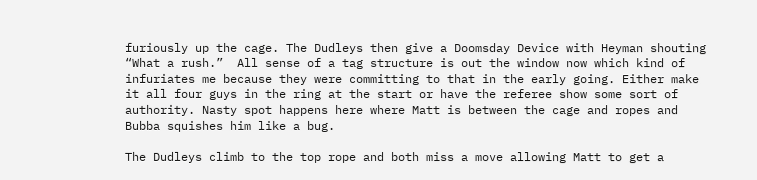furiously up the cage. The Dudleys then give a Doomsday Device with Heyman shouting “What a rush.”  All sense of a tag structure is out the window now which kind of infuriates me because they were committing to that in the early going. Either make it all four guys in the ring at the start or have the referee show some sort of authority. Nasty spot happens here where Matt is between the cage and ropes and Bubba squishes him like a bug.

The Dudleys climb to the top rope and both miss a move allowing Matt to get a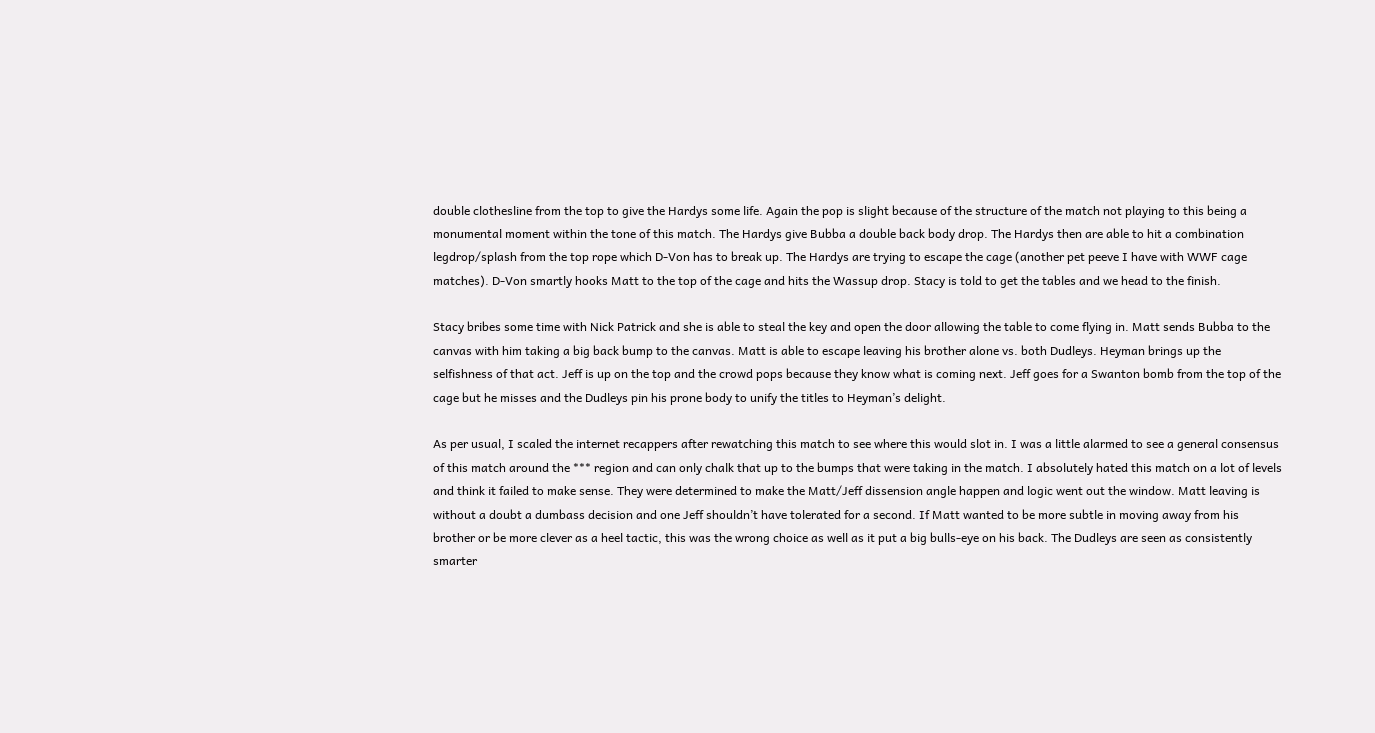double clothesline from the top to give the Hardys some life. Again the pop is slight because of the structure of the match not playing to this being a monumental moment within the tone of this match. The Hardys give Bubba a double back body drop. The Hardys then are able to hit a combination legdrop/splash from the top rope which D-Von has to break up. The Hardys are trying to escape the cage (another pet peeve I have with WWF cage matches). D-Von smartly hooks Matt to the top of the cage and hits the Wassup drop. Stacy is told to get the tables and we head to the finish.

Stacy bribes some time with Nick Patrick and she is able to steal the key and open the door allowing the table to come flying in. Matt sends Bubba to the canvas with him taking a big back bump to the canvas. Matt is able to escape leaving his brother alone vs. both Dudleys. Heyman brings up the selfishness of that act. Jeff is up on the top and the crowd pops because they know what is coming next. Jeff goes for a Swanton bomb from the top of the cage but he misses and the Dudleys pin his prone body to unify the titles to Heyman’s delight.

As per usual, I scaled the internet recappers after rewatching this match to see where this would slot in. I was a little alarmed to see a general consensus of this match around the *** region and can only chalk that up to the bumps that were taking in the match. I absolutely hated this match on a lot of levels and think it failed to make sense. They were determined to make the Matt/Jeff dissension angle happen and logic went out the window. Matt leaving is without a doubt a dumbass decision and one Jeff shouldn’t have tolerated for a second. If Matt wanted to be more subtle in moving away from his brother or be more clever as a heel tactic, this was the wrong choice as well as it put a big bulls-eye on his back. The Dudleys are seen as consistently smarter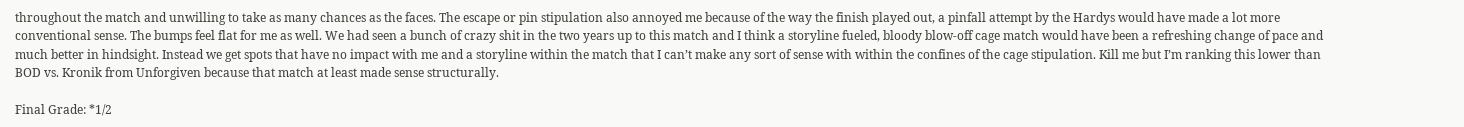throughout the match and unwilling to take as many chances as the faces. The escape or pin stipulation also annoyed me because of the way the finish played out, a pinfall attempt by the Hardys would have made a lot more conventional sense. The bumps feel flat for me as well. We had seen a bunch of crazy shit in the two years up to this match and I think a storyline fueled, bloody blow-off cage match would have been a refreshing change of pace and much better in hindsight. Instead we get spots that have no impact with me and a storyline within the match that I can’t make any sort of sense with within the confines of the cage stipulation. Kill me but I’m ranking this lower than BOD vs. Kronik from Unforgiven because that match at least made sense structurally.

Final Grade: *1/2